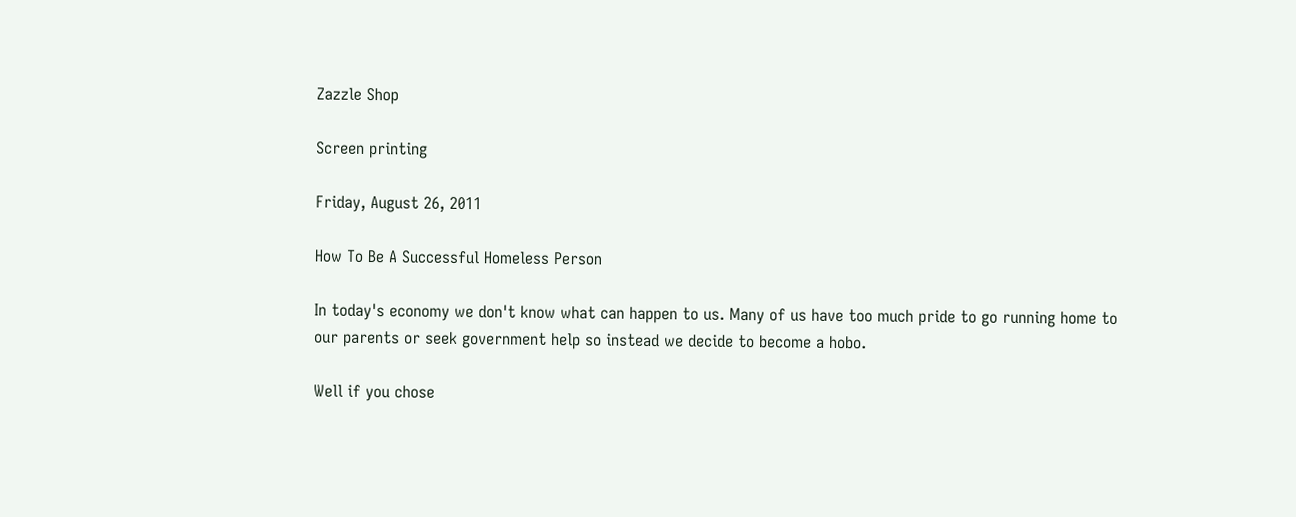Zazzle Shop

Screen printing

Friday, August 26, 2011

How To Be A Successful Homeless Person

In today's economy we don't know what can happen to us. Many of us have too much pride to go running home to our parents or seek government help so instead we decide to become a hobo.

Well if you chose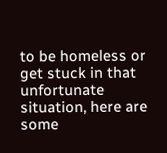to be homeless or get stuck in that unfortunate situation, here are some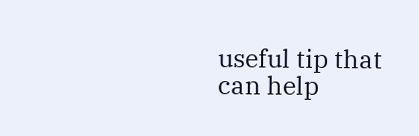useful tip that can help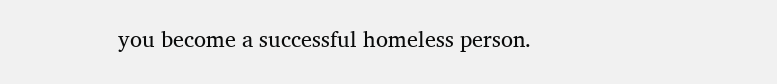you become a successful homeless person.